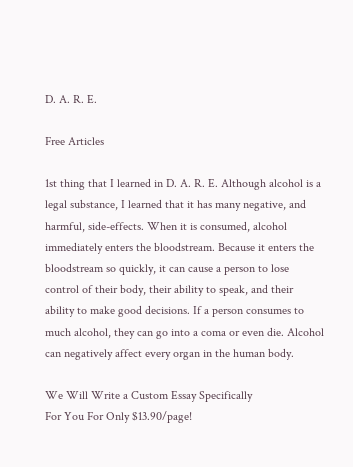D. A. R. E.

Free Articles

1st thing that I learned in D. A. R. E. Although alcohol is a legal substance, I learned that it has many negative, and harmful, side-effects. When it is consumed, alcohol immediately enters the bloodstream. Because it enters the bloodstream so quickly, it can cause a person to lose control of their body, their ability to speak, and their ability to make good decisions. If a person consumes to much alcohol, they can go into a coma or even die. Alcohol can negatively affect every organ in the human body.

We Will Write a Custom Essay Specifically
For You For Only $13.90/page!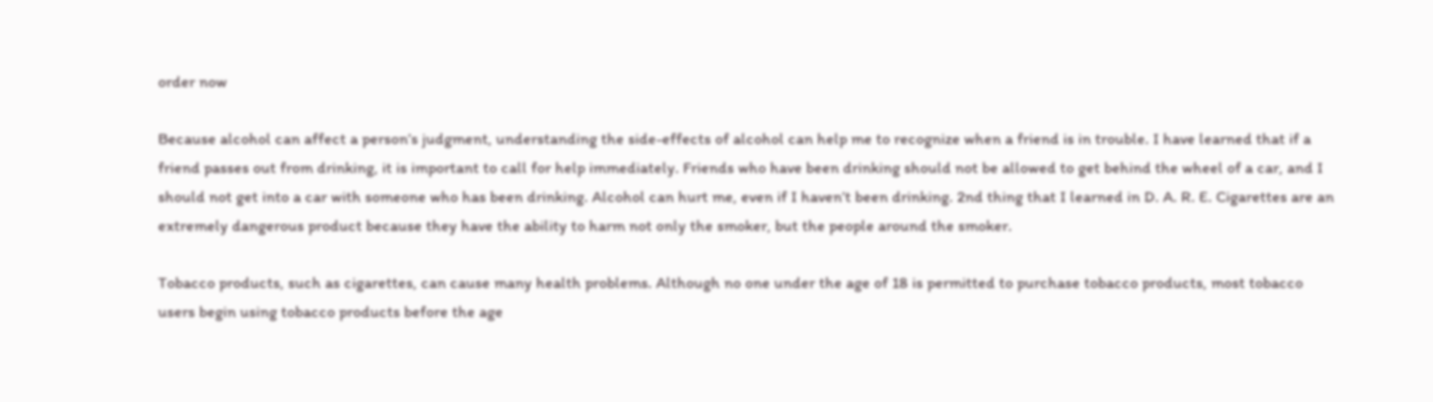order now

Because alcohol can affect a person’s judgment, understanding the side-effects of alcohol can help me to recognize when a friend is in trouble. I have learned that if a friend passes out from drinking, it is important to call for help immediately. Friends who have been drinking should not be allowed to get behind the wheel of a car, and I should not get into a car with someone who has been drinking. Alcohol can hurt me, even if I haven’t been drinking. 2nd thing that I learned in D. A. R. E. Cigarettes are an extremely dangerous product because they have the ability to harm not only the smoker, but the people around the smoker.

Tobacco products, such as cigarettes, can cause many health problems. Although no one under the age of 18 is permitted to purchase tobacco products, most tobacco users begin using tobacco products before the age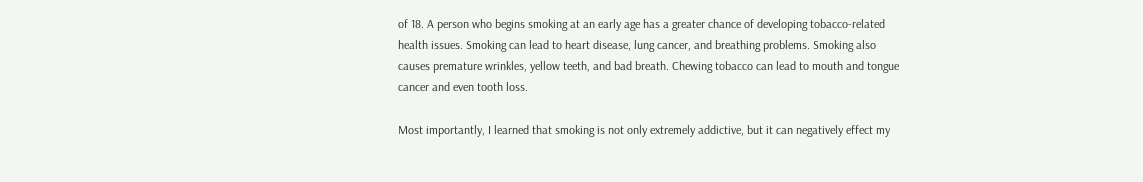of 18. A person who begins smoking at an early age has a greater chance of developing tobacco-related health issues. Smoking can lead to heart disease, lung cancer, and breathing problems. Smoking also causes premature wrinkles, yellow teeth, and bad breath. Chewing tobacco can lead to mouth and tongue cancer and even tooth loss.

Most importantly, I learned that smoking is not only extremely addictive, but it can negatively effect my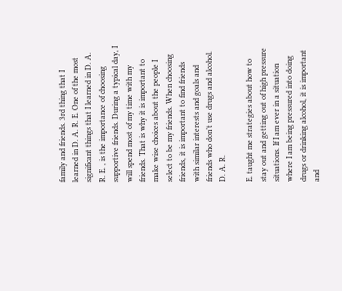family and friends. 3rd thing that I learned in D. A. R. E. One of the most significant things that I learned in D. A. R. E. , is the importance of choosing supportive friends. During a typical day, I will spend most of my time with my friends. That is why it is important to make wise choices about the people I select to be my friends. When choosing friends, it is important to find friends with similar interests and goals and friends who don’t use drugs and alcohol. D. A. R.

E. taught me strategies about how to stay out and getting out of high pressure situations. If I am ever in a situation where I am being pressured into doing drugs or drinking alcohol, it is important and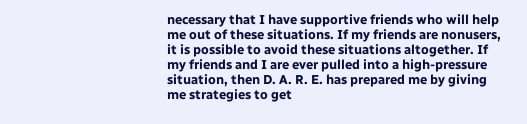necessary that I have supportive friends who will help me out of these situations. If my friends are nonusers, it is possible to avoid these situations altogether. If my friends and I are ever pulled into a high-pressure situation, then D. A. R. E. has prepared me by giving me strategies to get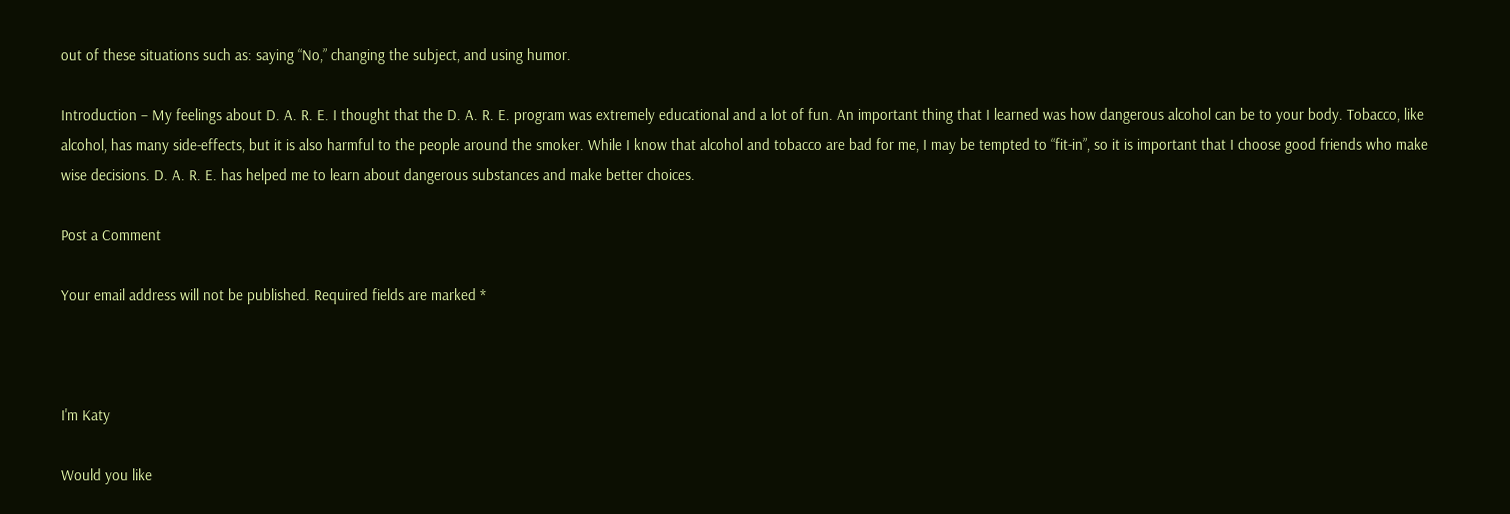out of these situations such as: saying “No,” changing the subject, and using humor.

Introduction – My feelings about D. A. R. E. I thought that the D. A. R. E. program was extremely educational and a lot of fun. An important thing that I learned was how dangerous alcohol can be to your body. Tobacco, like alcohol, has many side-effects, but it is also harmful to the people around the smoker. While I know that alcohol and tobacco are bad for me, I may be tempted to “fit-in”, so it is important that I choose good friends who make wise decisions. D. A. R. E. has helped me to learn about dangerous substances and make better choices.

Post a Comment

Your email address will not be published. Required fields are marked *



I'm Katy

Would you like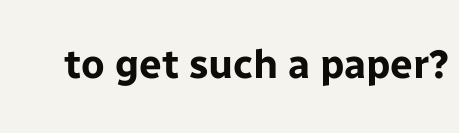to get such a paper?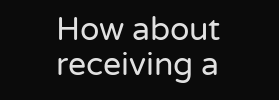How about receiving a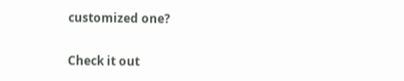customized one?

Check it out